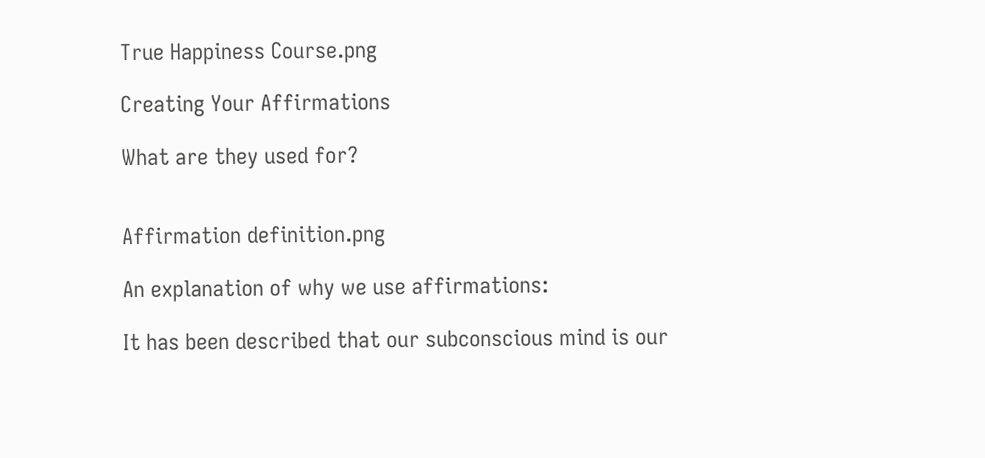True Happiness Course.png

Creating Your Affirmations

What are they used for?


Affirmation definition.png

An explanation of why we use affirmations:

It has been described that our subconscious mind is our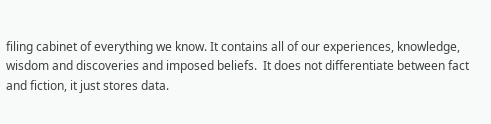filing cabinet of everything we know. It contains all of our experiences, knowledge, wisdom and discoveries and imposed beliefs.  It does not differentiate between fact and fiction, it just stores data.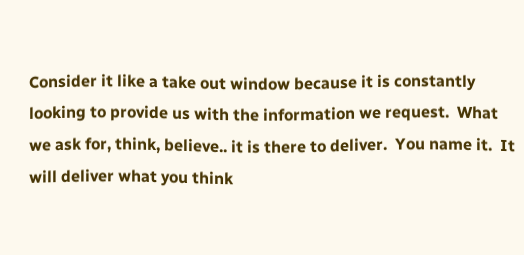Consider it like a take out window because it is constantly looking to provide us with the information we request.  What we ask for, think, believe.. it is there to deliver.  You name it.  It will deliver what you think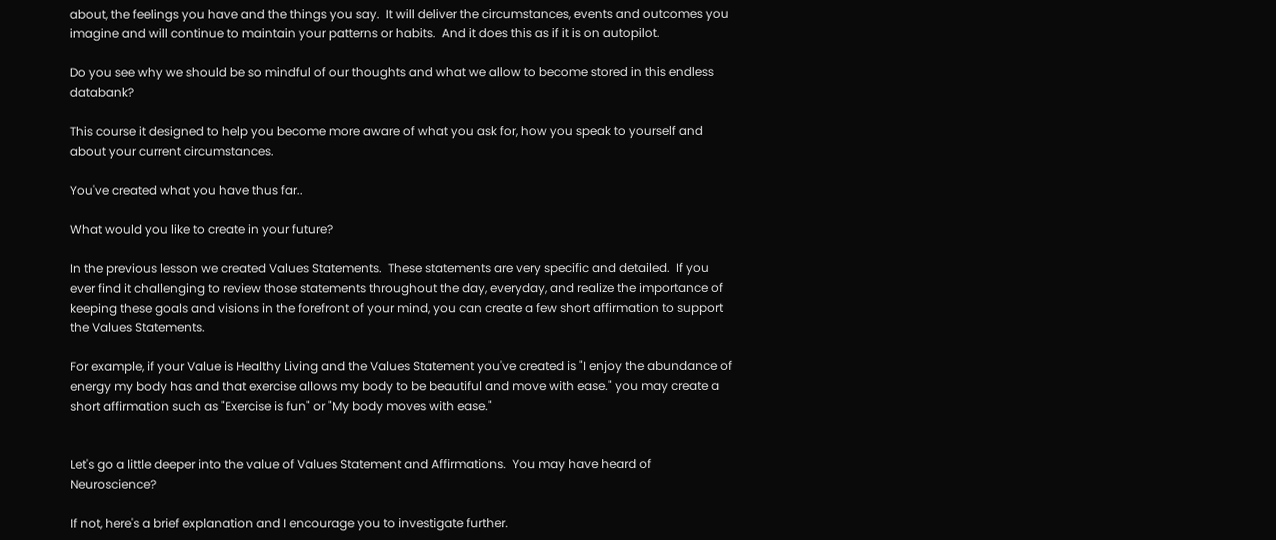about, the feelings you have and the things you say.  It will deliver the circumstances, events and outcomes you imagine and will continue to maintain your patterns or habits.  And it does this as if it is on autopilot.

Do you see why we should be so mindful of our thoughts and what we allow to become stored in this endless databank?

This course it designed to help you become more aware of what you ask for, how you speak to yourself and about your current circumstances.

You've created what you have thus far..

What would you like to create in your future?

In the previous lesson we created Values Statements.  These statements are very specific and detailed.  If you ever find it challenging to review those statements throughout the day, everyday, and realize the importance of keeping these goals and visions in the forefront of your mind, you can create a few short affirmation to support the Values Statements.

For example, if your Value is Healthy Living and the Values Statement you've created is "I enjoy the abundance of energy my body has and that exercise allows my body to be beautiful and move with ease." you may create a short affirmation such as "Exercise is fun" or "My body moves with ease."


Let's go a little deeper into the value of Values Statement and Affirmations.  You may have heard of Neuroscience?

If not, here's a brief explanation and I encourage you to investigate further.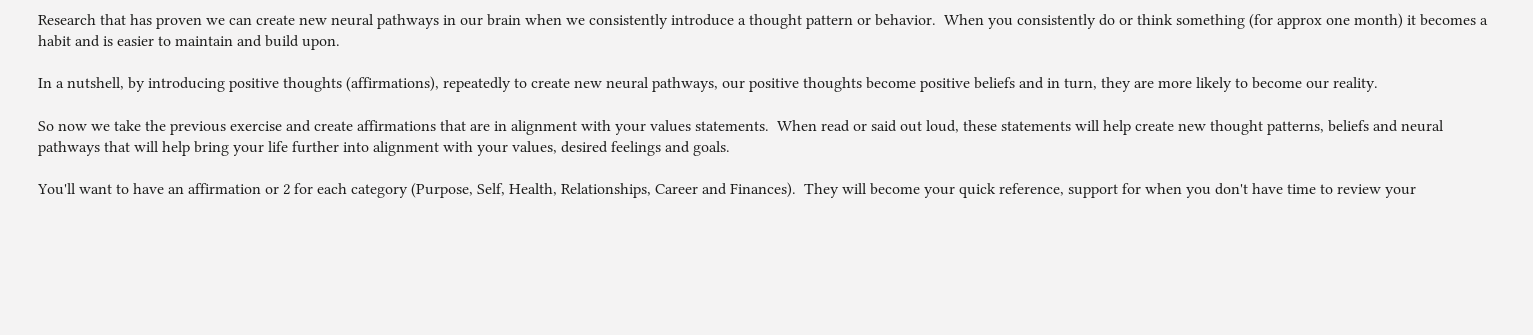Research that has proven we can create new neural pathways in our brain when we consistently introduce a thought pattern or behavior.  When you consistently do or think something (for approx one month) it becomes a habit and is easier to maintain and build upon.

In a nutshell, by introducing positive thoughts (affirmations), repeatedly to create new neural pathways, our positive thoughts become positive beliefs and in turn, they are more likely to become our reality.

So now we take the previous exercise and create affirmations that are in alignment with your values statements.  When read or said out loud, these statements will help create new thought patterns, beliefs and neural pathways that will help bring your life further into alignment with your values, desired feelings and goals.

You'll want to have an affirmation or 2 for each category (Purpose, Self, Health, Relationships, Career and Finances).  They will become your quick reference, support for when you don't have time to review your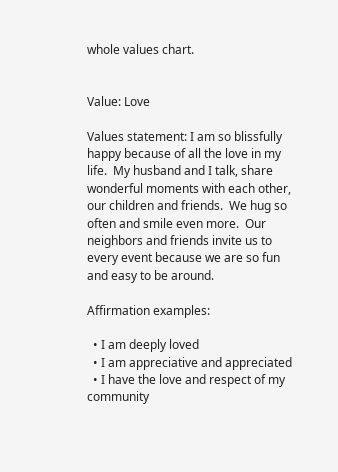whole values chart.


Value: Love

Values statement: I am so blissfully happy because of all the love in my life.  My husband and I talk, share wonderful moments with each other, our children and friends.  We hug so often and smile even more.  Our neighbors and friends invite us to every event because we are so fun and easy to be around.

Affirmation examples:

  • I am deeply loved
  • I am appreciative and appreciated
  • I have the love and respect of my community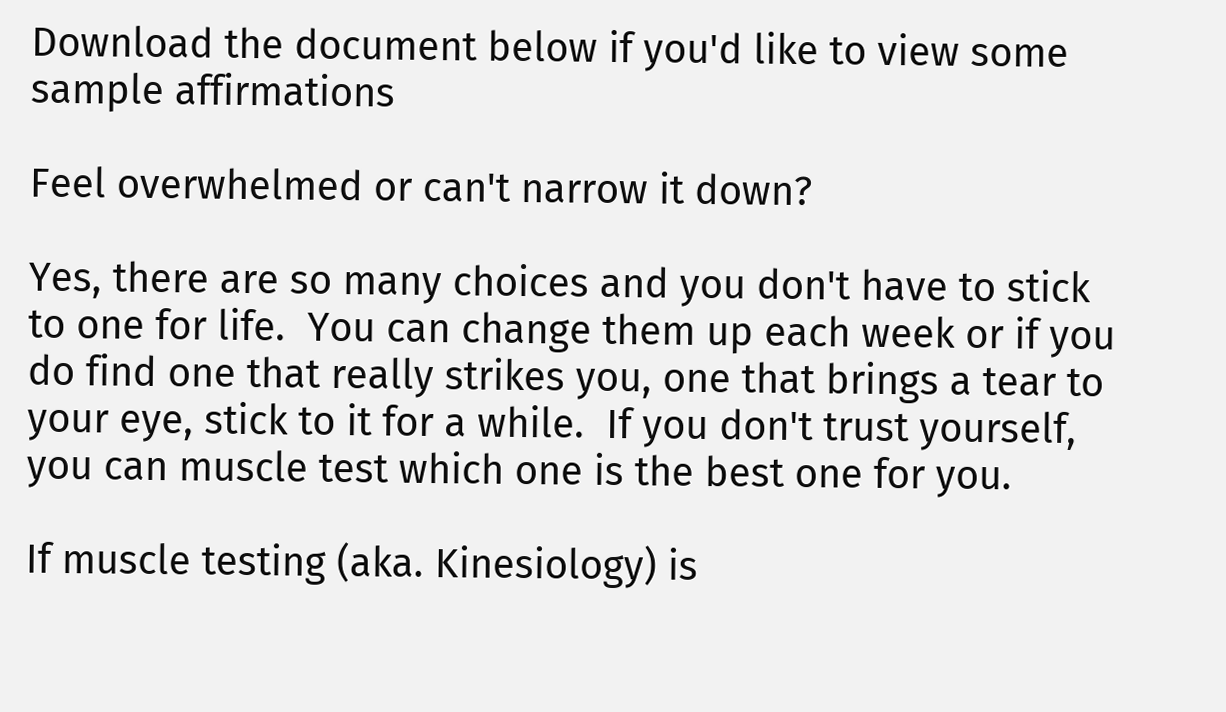Download the document below if you'd like to view some sample affirmations

Feel overwhelmed or can't narrow it down?

Yes, there are so many choices and you don't have to stick to one for life.  You can change them up each week or if you do find one that really strikes you, one that brings a tear to your eye, stick to it for a while.  If you don't trust yourself, you can muscle test which one is the best one for you.

If muscle testing (aka. Kinesiology) is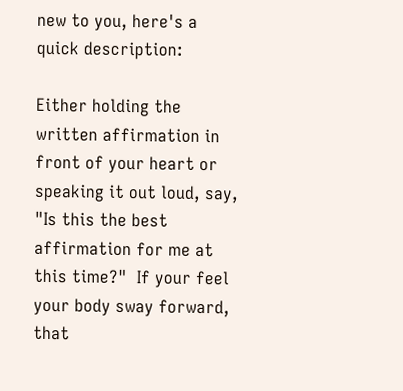new to you, here's a quick description:

Either holding the written affirmation in front of your heart or speaking it out loud, say, "Is this the best affirmation for me at this time?"  If your feel your body sway forward, that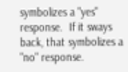symbolizes a "yes" response.  If it sways back, that symbolizes a "no" response.